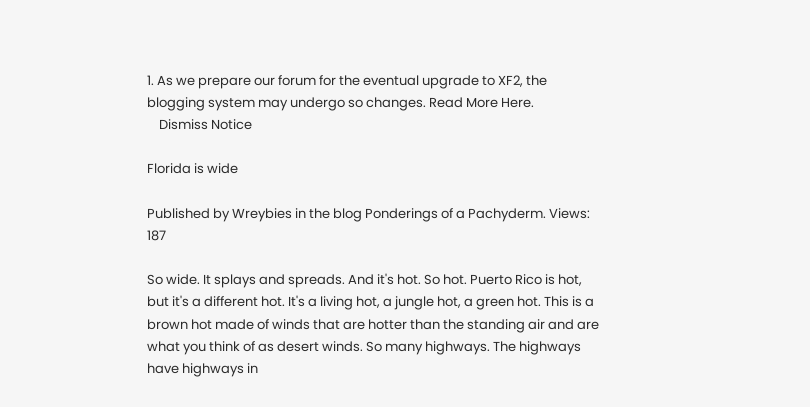1. As we prepare our forum for the eventual upgrade to XF2, the blogging system may undergo so changes. Read More Here.
    Dismiss Notice

Florida is wide

Published by Wreybies in the blog Ponderings of a Pachyderm. Views: 187

So wide. It splays and spreads. And it's hot. So hot. Puerto Rico is hot, but it's a different hot. It's a living hot, a jungle hot, a green hot. This is a brown hot made of winds that are hotter than the standing air and are what you think of as desert winds. So many highways. The highways have highways in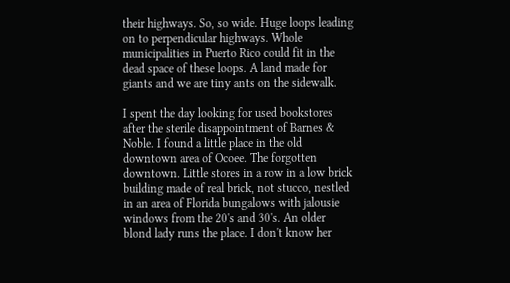their highways. So, so wide. Huge loops leading on to perpendicular highways. Whole municipalities in Puerto Rico could fit in the dead space of these loops. A land made for giants and we are tiny ants on the sidewalk.

I spent the day looking for used bookstores after the sterile disappointment of Barnes & Noble. I found a little place in the old downtown area of Ocoee. The forgotten downtown. Little stores in a row in a low brick building made of real brick, not stucco, nestled in an area of Florida bungalows with jalousie windows from the 20's and 30's. An older blond lady runs the place. I don't know her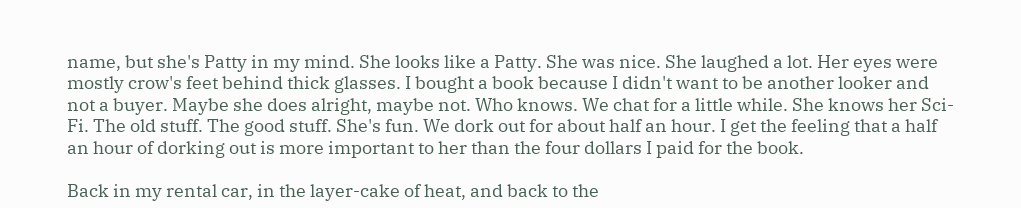name, but she's Patty in my mind. She looks like a Patty. She was nice. She laughed a lot. Her eyes were mostly crow's feet behind thick glasses. I bought a book because I didn't want to be another looker and not a buyer. Maybe she does alright, maybe not. Who knows. We chat for a little while. She knows her Sci-Fi. The old stuff. The good stuff. She's fun. We dork out for about half an hour. I get the feeling that a half an hour of dorking out is more important to her than the four dollars I paid for the book.

Back in my rental car, in the layer-cake of heat, and back to the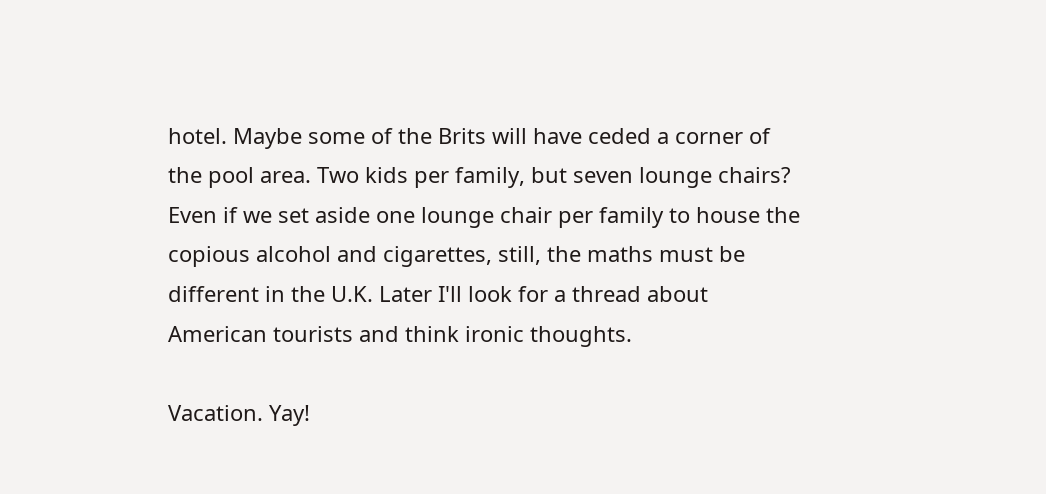hotel. Maybe some of the Brits will have ceded a corner of the pool area. Two kids per family, but seven lounge chairs? Even if we set aside one lounge chair per family to house the copious alcohol and cigarettes, still, the maths must be different in the U.K. Later I'll look for a thread about American tourists and think ironic thoughts.

Vacation. Yay!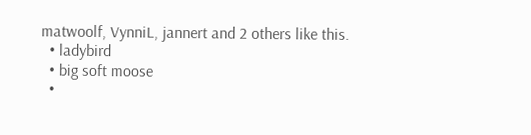matwoolf, VynniL, jannert and 2 others like this.
  • ladybird
  • big soft moose
  •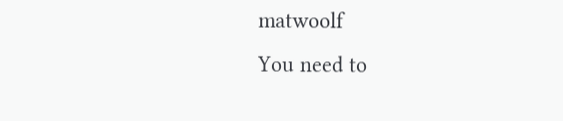matwoolf
You need to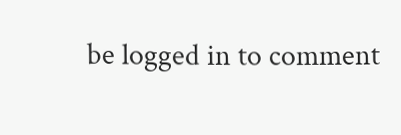be logged in to comment